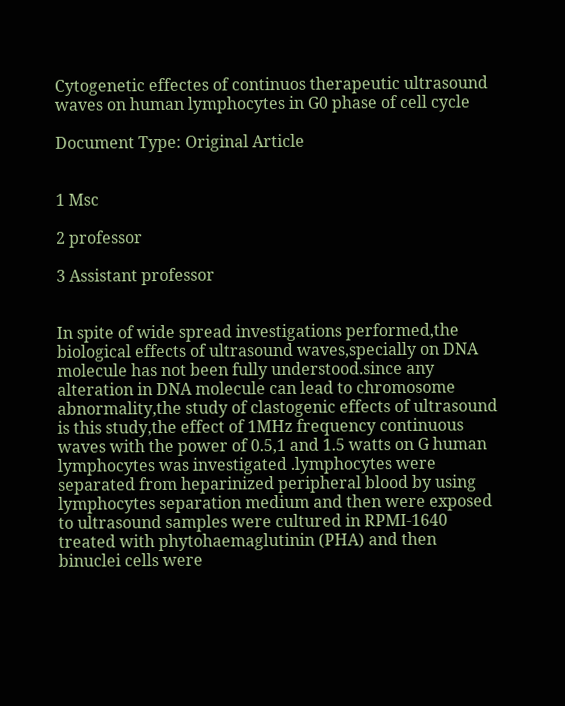Cytogenetic effectes of continuos therapeutic ultrasound waves on human lymphocytes in G0 phase of cell cycle

Document Type: Original Article


1 Msc

2 professor

3 Assistant professor


In spite of wide spread investigations performed,the biological effects of ultrasound waves,specially on DNA molecule has not been fully understood.since any alteration in DNA molecule can lead to chromosome abnormality,the study of clastogenic effects of ultrasound is this study,the effect of 1MHz frequency continuous waves with the power of 0.5,1 and 1.5 watts on G human lymphocytes was investigated .lymphocytes were separated from heparinized peripheral blood by using lymphocytes separation medium and then were exposed to ultrasound samples were cultured in RPMI-1640 treated with phytohaemaglutinin (PHA) and then binuclei cells were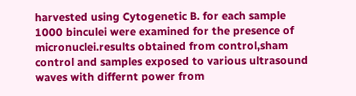harvested using Cytogenetic B. for each sample 1000 binculei were examined for the presence of micronuclei.results obtained from control,sham control and samples exposed to various ultrasound waves with differnt power from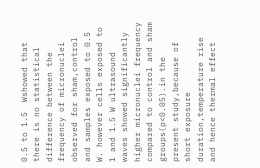0.5 to 1.5  Wshowed that there is no statistical difference between the frequency of micronuclei observed for sham,control and samples exposed to 0.5 W. however cells exposed to 1 and 1.5 W ultrasound  waves showed significantly higher micronuclei frequency compared to control and sham groups(p<0.05).in the present study,because of short exposure duration,temperature rise and hence thermal effect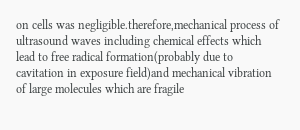on cells was negligible.therefore,mechanical process of ultrasound waves including chemical effects which lead to free radical formation(probably due to cavitation in exposure field)and mechanical vibration of large molecules which are fragile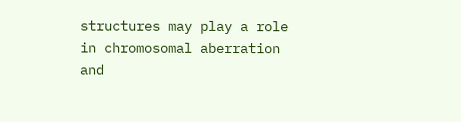structures may play a role in chromosomal aberration and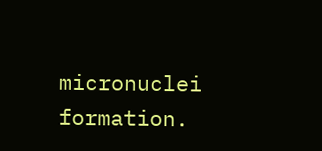micronuclei formation.